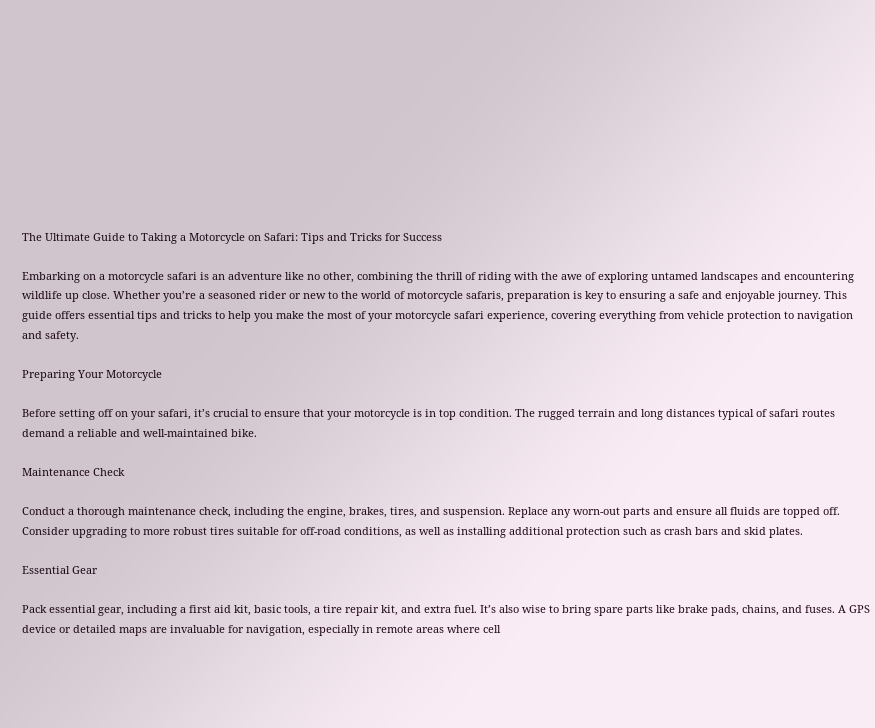The Ultimate Guide to Taking a Motorcycle on Safari: Tips and Tricks for Success

Embarking on a motorcycle safari is an adventure like no other, combining the thrill of riding with the awe of exploring untamed landscapes and encountering wildlife up close. Whether you’re a seasoned rider or new to the world of motorcycle safaris, preparation is key to ensuring a safe and enjoyable journey. This guide offers essential tips and tricks to help you make the most of your motorcycle safari experience, covering everything from vehicle protection to navigation and safety.

Preparing Your Motorcycle

Before setting off on your safari, it’s crucial to ensure that your motorcycle is in top condition. The rugged terrain and long distances typical of safari routes demand a reliable and well-maintained bike.

Maintenance Check

Conduct a thorough maintenance check, including the engine, brakes, tires, and suspension. Replace any worn-out parts and ensure all fluids are topped off. Consider upgrading to more robust tires suitable for off-road conditions, as well as installing additional protection such as crash bars and skid plates.

Essential Gear

Pack essential gear, including a first aid kit, basic tools, a tire repair kit, and extra fuel. It’s also wise to bring spare parts like brake pads, chains, and fuses. A GPS device or detailed maps are invaluable for navigation, especially in remote areas where cell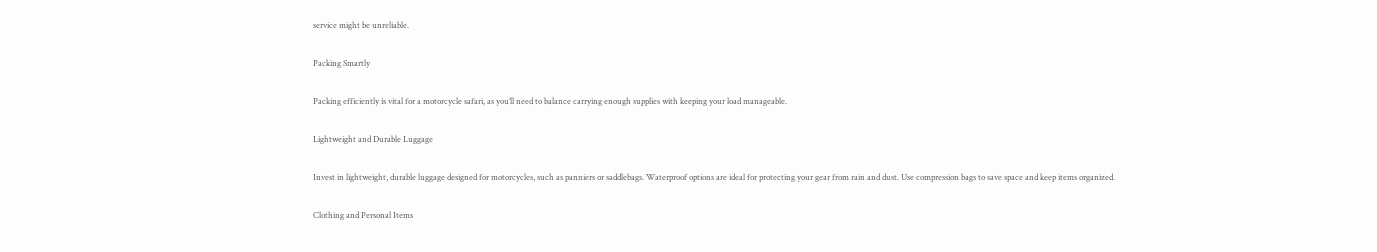service might be unreliable.

Packing Smartly

Packing efficiently is vital for a motorcycle safari, as you’ll need to balance carrying enough supplies with keeping your load manageable.

Lightweight and Durable Luggage

Invest in lightweight, durable luggage designed for motorcycles, such as panniers or saddlebags. Waterproof options are ideal for protecting your gear from rain and dust. Use compression bags to save space and keep items organized.

Clothing and Personal Items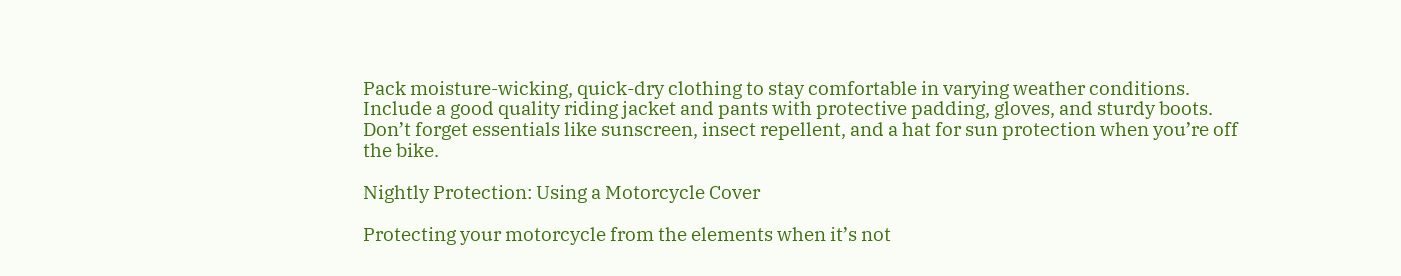Pack moisture-wicking, quick-dry clothing to stay comfortable in varying weather conditions. Include a good quality riding jacket and pants with protective padding, gloves, and sturdy boots. Don’t forget essentials like sunscreen, insect repellent, and a hat for sun protection when you’re off the bike.

Nightly Protection: Using a Motorcycle Cover

Protecting your motorcycle from the elements when it’s not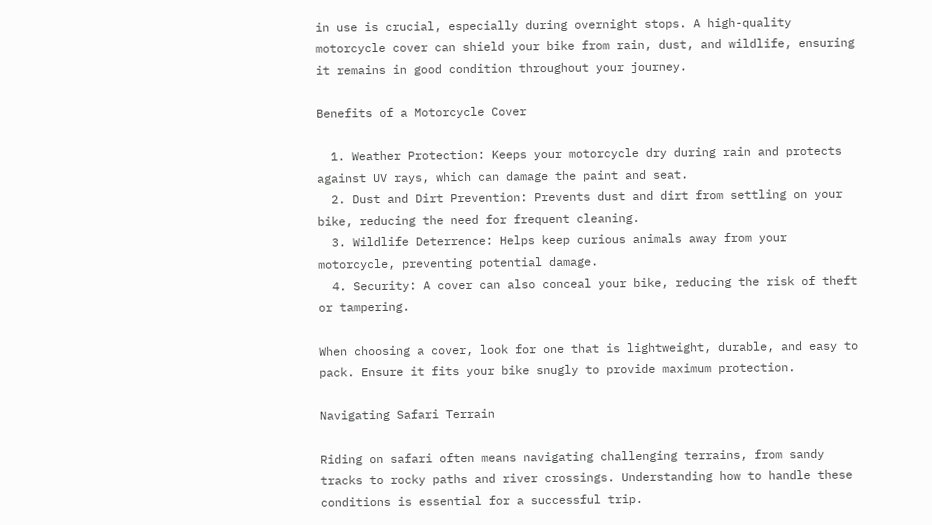in use is crucial, especially during overnight stops. A high-quality motorcycle cover can shield your bike from rain, dust, and wildlife, ensuring it remains in good condition throughout your journey.

Benefits of a Motorcycle Cover

  1. Weather Protection: Keeps your motorcycle dry during rain and protects against UV rays, which can damage the paint and seat.
  2. Dust and Dirt Prevention: Prevents dust and dirt from settling on your bike, reducing the need for frequent cleaning.
  3. Wildlife Deterrence: Helps keep curious animals away from your motorcycle, preventing potential damage.
  4. Security: A cover can also conceal your bike, reducing the risk of theft or tampering.

When choosing a cover, look for one that is lightweight, durable, and easy to pack. Ensure it fits your bike snugly to provide maximum protection.

Navigating Safari Terrain

Riding on safari often means navigating challenging terrains, from sandy tracks to rocky paths and river crossings. Understanding how to handle these conditions is essential for a successful trip.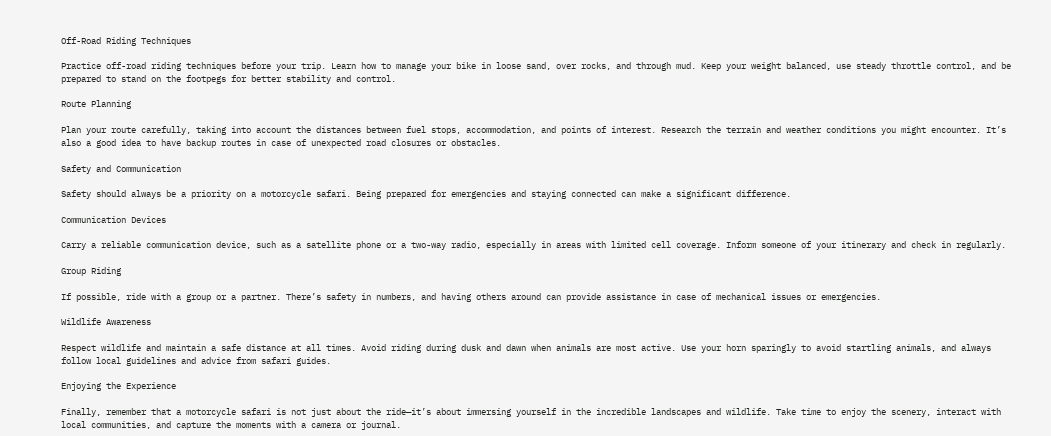Off-Road Riding Techniques

Practice off-road riding techniques before your trip. Learn how to manage your bike in loose sand, over rocks, and through mud. Keep your weight balanced, use steady throttle control, and be prepared to stand on the footpegs for better stability and control.

Route Planning

Plan your route carefully, taking into account the distances between fuel stops, accommodation, and points of interest. Research the terrain and weather conditions you might encounter. It’s also a good idea to have backup routes in case of unexpected road closures or obstacles.

Safety and Communication

Safety should always be a priority on a motorcycle safari. Being prepared for emergencies and staying connected can make a significant difference.

Communication Devices

Carry a reliable communication device, such as a satellite phone or a two-way radio, especially in areas with limited cell coverage. Inform someone of your itinerary and check in regularly.

Group Riding

If possible, ride with a group or a partner. There’s safety in numbers, and having others around can provide assistance in case of mechanical issues or emergencies.

Wildlife Awareness

Respect wildlife and maintain a safe distance at all times. Avoid riding during dusk and dawn when animals are most active. Use your horn sparingly to avoid startling animals, and always follow local guidelines and advice from safari guides.

Enjoying the Experience

Finally, remember that a motorcycle safari is not just about the ride—it’s about immersing yourself in the incredible landscapes and wildlife. Take time to enjoy the scenery, interact with local communities, and capture the moments with a camera or journal.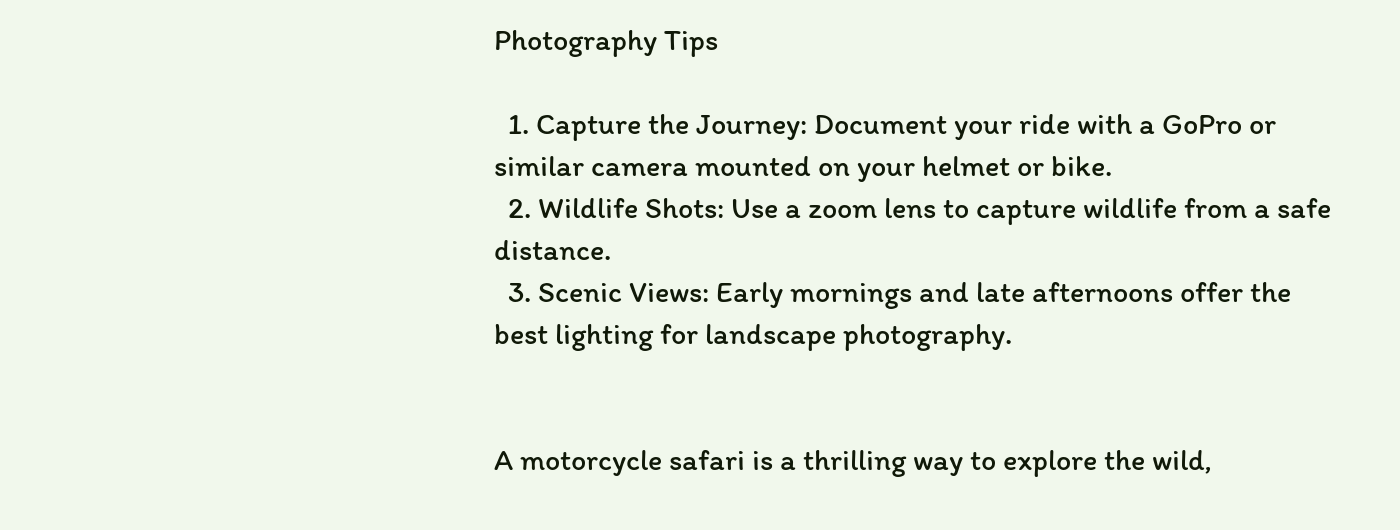Photography Tips

  1. Capture the Journey: Document your ride with a GoPro or similar camera mounted on your helmet or bike.
  2. Wildlife Shots: Use a zoom lens to capture wildlife from a safe distance.
  3. Scenic Views: Early mornings and late afternoons offer the best lighting for landscape photography.


A motorcycle safari is a thrilling way to explore the wild,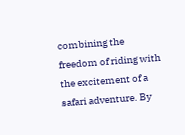combining the freedom of riding with the excitement of a safari adventure. By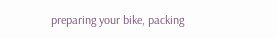preparing your bike, packing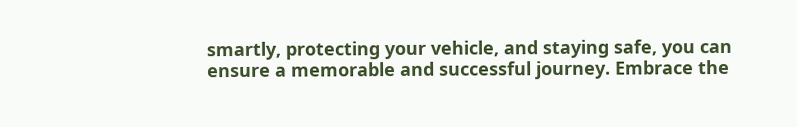smartly, protecting your vehicle, and staying safe, you can ensure a memorable and successful journey. Embrace the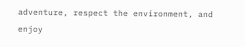adventure, respect the environment, and enjoy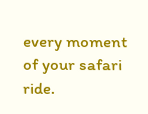every moment of your safari ride.